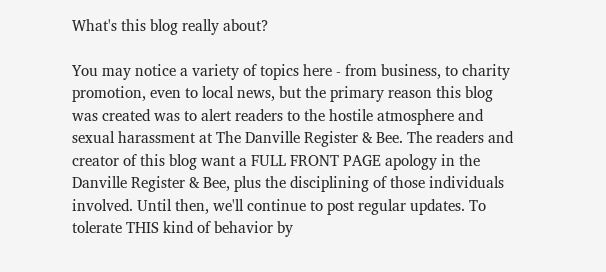What's this blog really about?

You may notice a variety of topics here - from business, to charity promotion, even to local news, but the primary reason this blog was created was to alert readers to the hostile atmosphere and sexual harassment at The Danville Register & Bee. The readers and creator of this blog want a FULL FRONT PAGE apology in the Danville Register & Bee, plus the disciplining of those individuals involved. Until then, we'll continue to post regular updates. To tolerate THIS kind of behavior by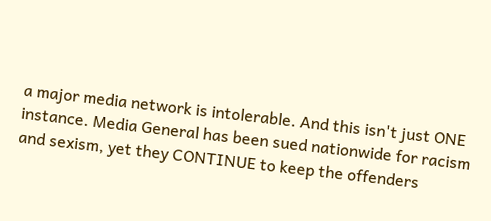a major media network is intolerable. And this isn't just ONE instance. Media General has been sued nationwide for racism and sexism, yet they CONTINUE to keep the offenders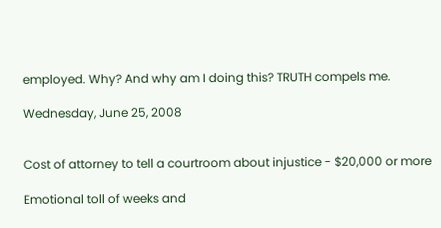employed. Why? And why am I doing this? TRUTH compels me.

Wednesday, June 25, 2008


Cost of attorney to tell a courtroom about injustice - $20,000 or more

Emotional toll of weeks and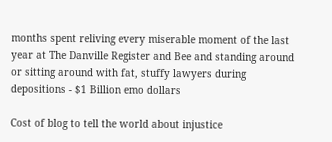months spent reliving every miserable moment of the last year at The Danville Register and Bee and standing around or sitting around with fat, stuffy lawyers during depositions - $1 Billion emo dollars

Cost of blog to tell the world about injustice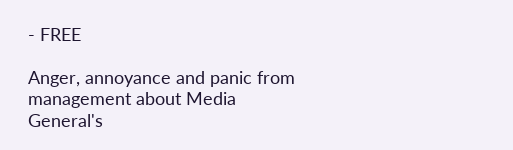- FREE

Anger, annoyance and panic from management about Media General's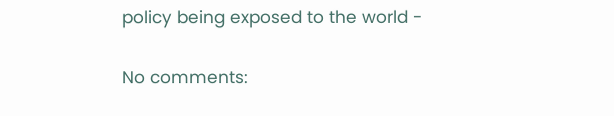policy being exposed to the world -


No comments: